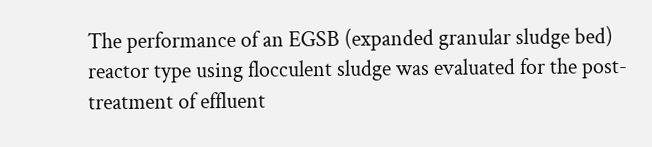The performance of an EGSB (expanded granular sludge bed) reactor type using flocculent sludge was evaluated for the post-treatment of effluent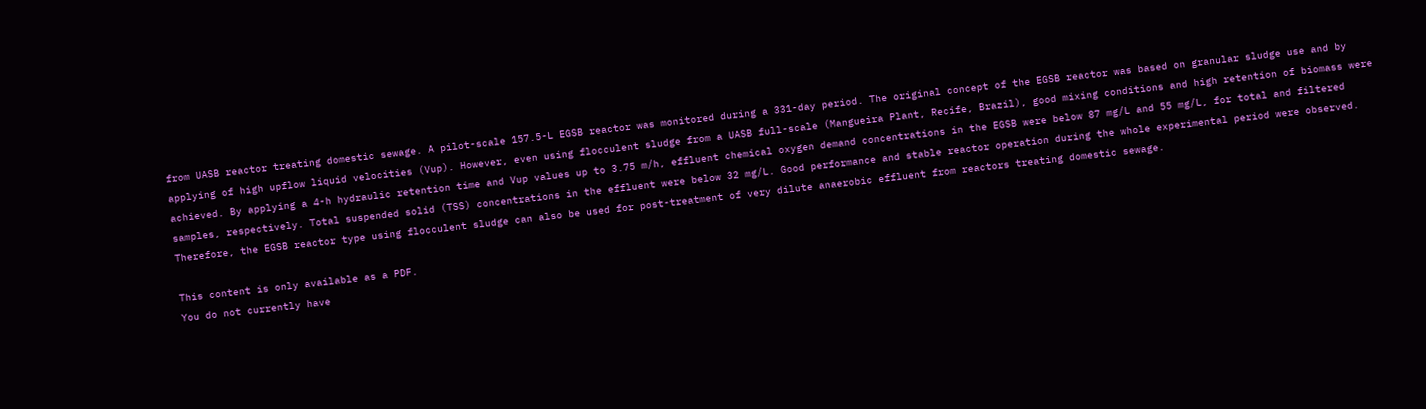from UASB reactor treating domestic sewage. A pilot-scale 157.5-L EGSB reactor was monitored during a 331-day period. The original concept of the EGSB reactor was based on granular sludge use and by applying of high upflow liquid velocities (Vup). However, even using flocculent sludge from a UASB full-scale (Mangueira Plant, Recife, Brazil), good mixing conditions and high retention of biomass were achieved. By applying a 4-h hydraulic retention time and Vup values up to 3.75 m/h, effluent chemical oxygen demand concentrations in the EGSB were below 87 mg/L and 55 mg/L, for total and filtered samples, respectively. Total suspended solid (TSS) concentrations in the effluent were below 32 mg/L. Good performance and stable reactor operation during the whole experimental period were observed. Therefore, the EGSB reactor type using flocculent sludge can also be used for post-treatment of very dilute anaerobic effluent from reactors treating domestic sewage.

This content is only available as a PDF.
You do not currently have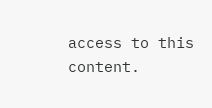access to this content.